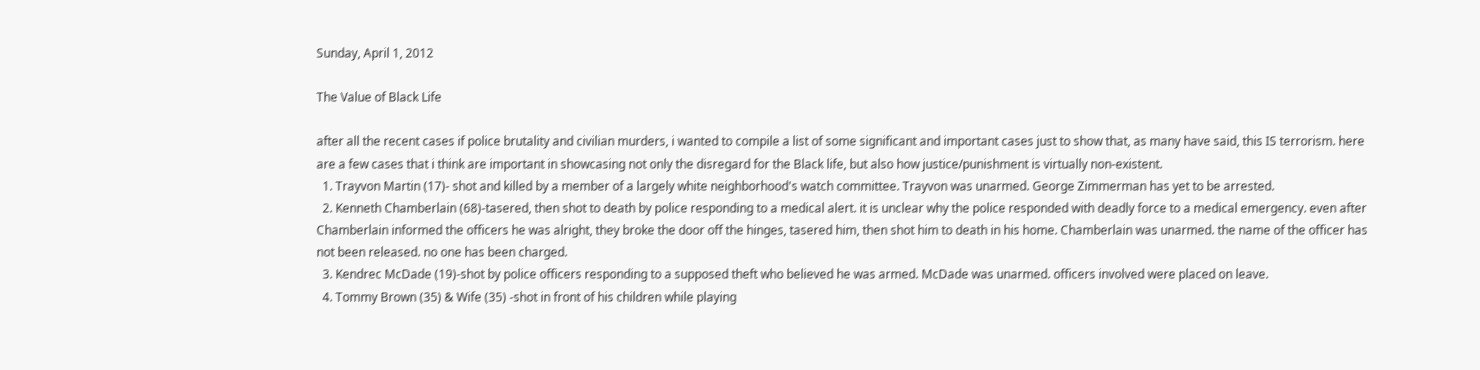Sunday, April 1, 2012

The Value of Black Life

after all the recent cases if police brutality and civilian murders, i wanted to compile a list of some significant and important cases just to show that, as many have said, this IS terrorism. here are a few cases that i think are important in showcasing not only the disregard for the Black life, but also how justice/punishment is virtually non-existent.
  1. Trayvon Martin (17)- shot and killed by a member of a largely white neighborhood's watch committee. Trayvon was unarmed. George Zimmerman has yet to be arrested.
  2. Kenneth Chamberlain (68)-tasered, then shot to death by police responding to a medical alert. it is unclear why the police responded with deadly force to a medical emergency. even after Chamberlain informed the officers he was alright, they broke the door off the hinges, tasered him, then shot him to death in his home. Chamberlain was unarmed. the name of the officer has not been released. no one has been charged.
  3. Kendrec McDade (19)-shot by police officers responding to a supposed theft who believed he was armed. McDade was unarmed. officers involved were placed on leave.
  4. Tommy Brown (35) & Wife (35) -shot in front of his children while playing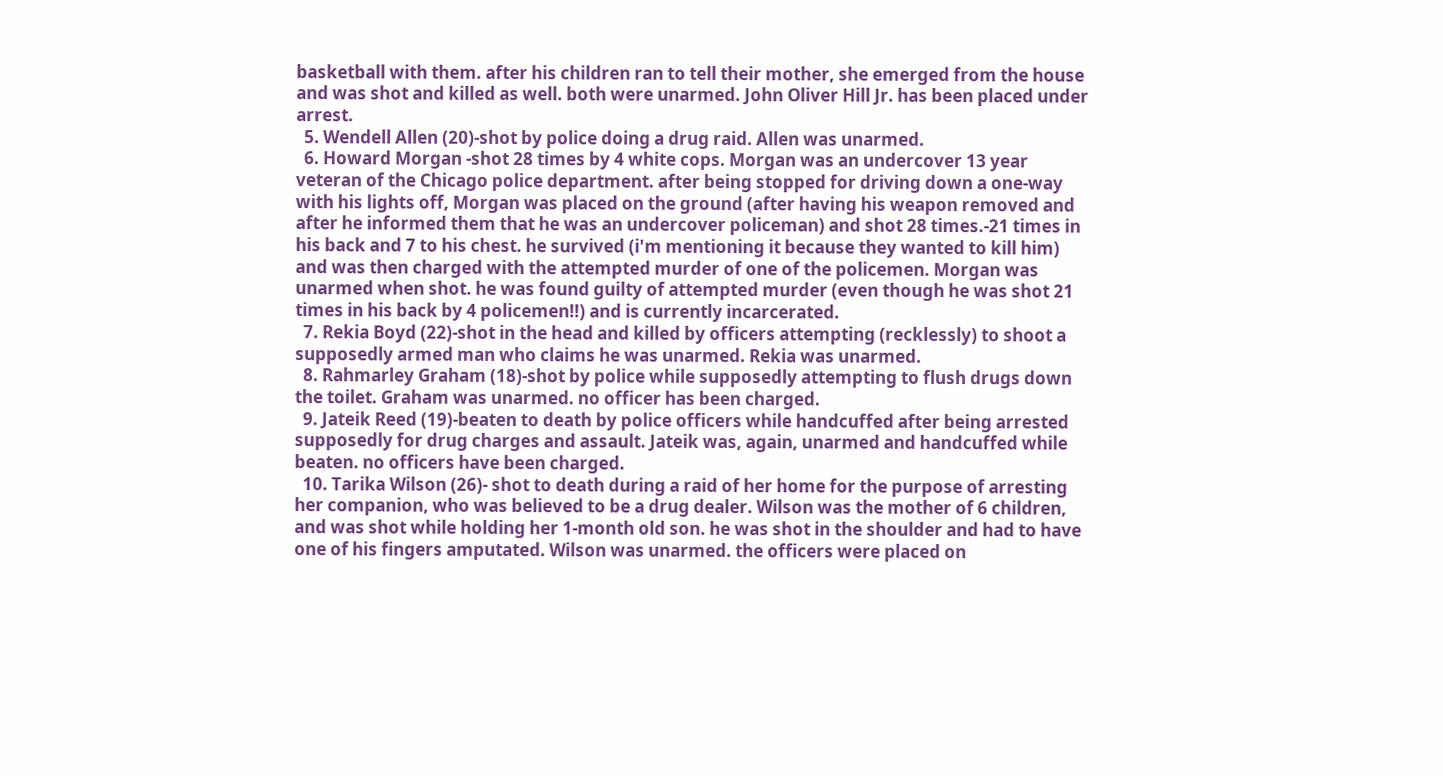basketball with them. after his children ran to tell their mother, she emerged from the house and was shot and killed as well. both were unarmed. John Oliver Hill Jr. has been placed under arrest.
  5. Wendell Allen (20)-shot by police doing a drug raid. Allen was unarmed.
  6. Howard Morgan -shot 28 times by 4 white cops. Morgan was an undercover 13 year veteran of the Chicago police department. after being stopped for driving down a one-way with his lights off, Morgan was placed on the ground (after having his weapon removed and after he informed them that he was an undercover policeman) and shot 28 times.-21 times in his back and 7 to his chest. he survived (i'm mentioning it because they wanted to kill him) and was then charged with the attempted murder of one of the policemen. Morgan was unarmed when shot. he was found guilty of attempted murder (even though he was shot 21 times in his back by 4 policemen!!) and is currently incarcerated.
  7. Rekia Boyd (22)-shot in the head and killed by officers attempting (recklessly) to shoot a supposedly armed man who claims he was unarmed. Rekia was unarmed.
  8. Rahmarley Graham (18)-shot by police while supposedly attempting to flush drugs down the toilet. Graham was unarmed. no officer has been charged.
  9. Jateik Reed (19)-beaten to death by police officers while handcuffed after being arrested supposedly for drug charges and assault. Jateik was, again, unarmed and handcuffed while beaten. no officers have been charged.
  10. Tarika Wilson (26)- shot to death during a raid of her home for the purpose of arresting her companion, who was believed to be a drug dealer. Wilson was the mother of 6 children, and was shot while holding her 1-month old son. he was shot in the shoulder and had to have one of his fingers amputated. Wilson was unarmed. the officers were placed on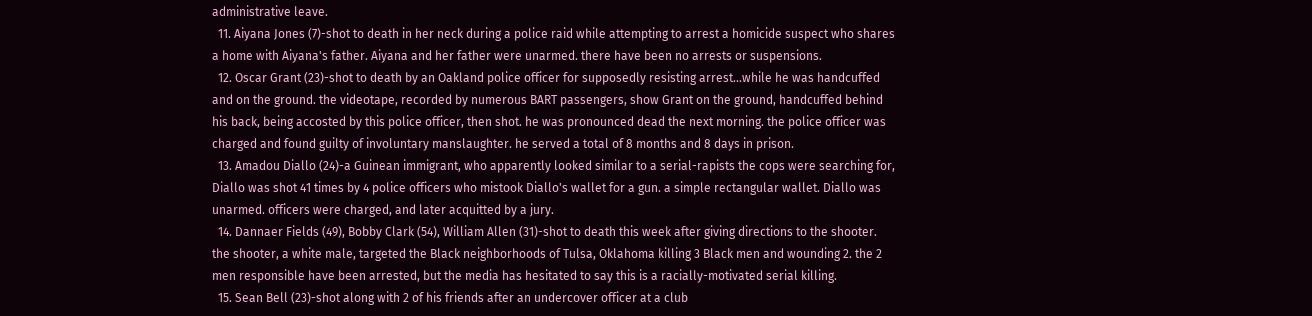administrative leave.
  11. Aiyana Jones (7)-shot to death in her neck during a police raid while attempting to arrest a homicide suspect who shares a home with Aiyana's father. Aiyana and her father were unarmed. there have been no arrests or suspensions.
  12. Oscar Grant (23)-shot to death by an Oakland police officer for supposedly resisting arrest...while he was handcuffed and on the ground. the videotape, recorded by numerous BART passengers, show Grant on the ground, handcuffed behind his back, being accosted by this police officer, then shot. he was pronounced dead the next morning. the police officer was charged and found guilty of involuntary manslaughter. he served a total of 8 months and 8 days in prison.
  13. Amadou Diallo (24)-a Guinean immigrant, who apparently looked similar to a serial-rapists the cops were searching for, Diallo was shot 41 times by 4 police officers who mistook Diallo's wallet for a gun. a simple rectangular wallet. Diallo was unarmed. officers were charged, and later acquitted by a jury.
  14. Dannaer Fields (49), Bobby Clark (54), William Allen (31)-shot to death this week after giving directions to the shooter. the shooter, a white male, targeted the Black neighborhoods of Tulsa, Oklahoma killing 3 Black men and wounding 2. the 2 men responsible have been arrested, but the media has hesitated to say this is a racially-motivated serial killing.
  15. Sean Bell (23)-shot along with 2 of his friends after an undercover officer at a club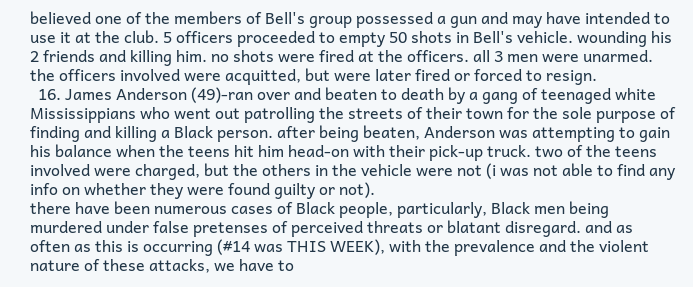believed one of the members of Bell's group possessed a gun and may have intended to use it at the club. 5 officers proceeded to empty 50 shots in Bell's vehicle. wounding his 2 friends and killing him. no shots were fired at the officers. all 3 men were unarmed. the officers involved were acquitted, but were later fired or forced to resign.
  16. James Anderson (49)-ran over and beaten to death by a gang of teenaged white Mississippians who went out patrolling the streets of their town for the sole purpose of finding and killing a Black person. after being beaten, Anderson was attempting to gain his balance when the teens hit him head-on with their pick-up truck. two of the teens involved were charged, but the others in the vehicle were not (i was not able to find any info on whether they were found guilty or not).
there have been numerous cases of Black people, particularly, Black men being murdered under false pretenses of perceived threats or blatant disregard. and as often as this is occurring (#14 was THIS WEEK), with the prevalence and the violent nature of these attacks, we have to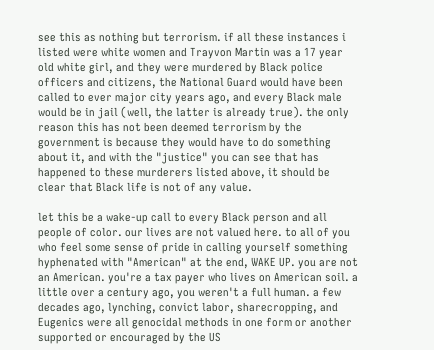see this as nothing but terrorism. if all these instances i listed were white women and Trayvon Martin was a 17 year old white girl, and they were murdered by Black police officers and citizens, the National Guard would have been called to ever major city years ago, and every Black male would be in jail (well, the latter is already true). the only reason this has not been deemed terrorism by the government is because they would have to do something about it, and with the "justice" you can see that has happened to these murderers listed above, it should be clear that Black life is not of any value.

let this be a wake-up call to every Black person and all people of color. our lives are not valued here. to all of you who feel some sense of pride in calling yourself something hyphenated with "American" at the end, WAKE UP. you are not an American. you're a tax payer who lives on American soil. a little over a century ago, you weren't a full human. a few decades ago, lynching, convict labor, sharecropping, and Eugenics were all genocidal methods in one form or another supported or encouraged by the US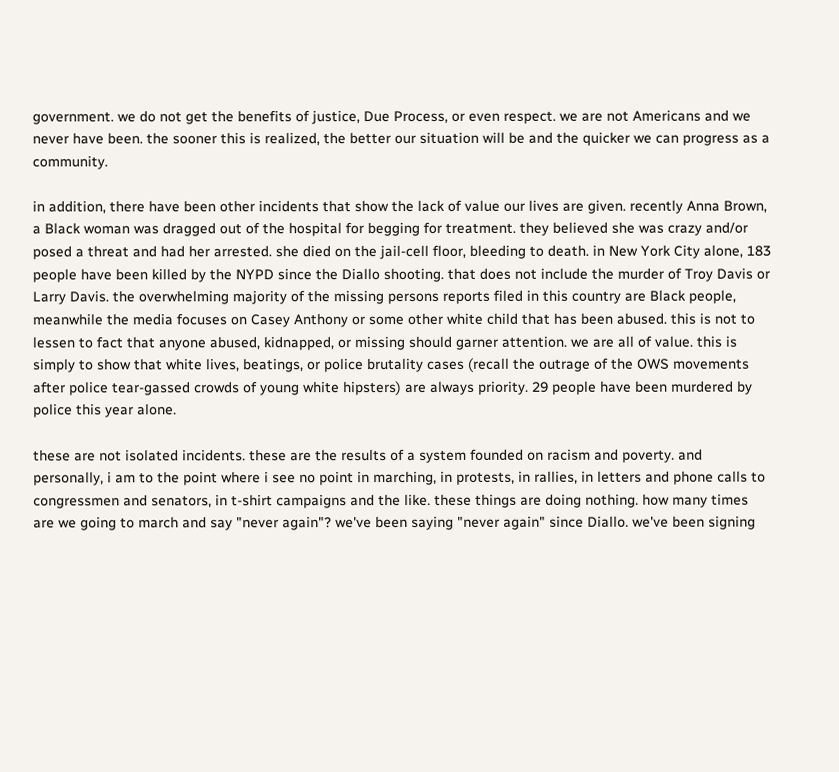government. we do not get the benefits of justice, Due Process, or even respect. we are not Americans and we never have been. the sooner this is realized, the better our situation will be and the quicker we can progress as a community.

in addition, there have been other incidents that show the lack of value our lives are given. recently Anna Brown, a Black woman was dragged out of the hospital for begging for treatment. they believed she was crazy and/or posed a threat and had her arrested. she died on the jail-cell floor, bleeding to death. in New York City alone, 183 people have been killed by the NYPD since the Diallo shooting. that does not include the murder of Troy Davis or Larry Davis. the overwhelming majority of the missing persons reports filed in this country are Black people, meanwhile the media focuses on Casey Anthony or some other white child that has been abused. this is not to lessen to fact that anyone abused, kidnapped, or missing should garner attention. we are all of value. this is simply to show that white lives, beatings, or police brutality cases (recall the outrage of the OWS movements after police tear-gassed crowds of young white hipsters) are always priority. 29 people have been murdered by police this year alone.

these are not isolated incidents. these are the results of a system founded on racism and poverty. and personally, i am to the point where i see no point in marching, in protests, in rallies, in letters and phone calls to congressmen and senators, in t-shirt campaigns and the like. these things are doing nothing. how many times are we going to march and say "never again"? we've been saying "never again" since Diallo. we've been signing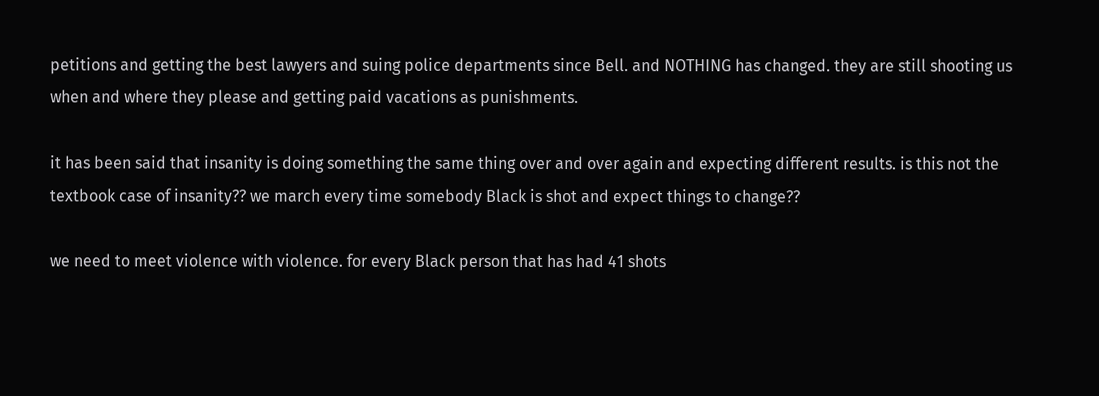petitions and getting the best lawyers and suing police departments since Bell. and NOTHING has changed. they are still shooting us when and where they please and getting paid vacations as punishments.

it has been said that insanity is doing something the same thing over and over again and expecting different results. is this not the textbook case of insanity?? we march every time somebody Black is shot and expect things to change??

we need to meet violence with violence. for every Black person that has had 41 shots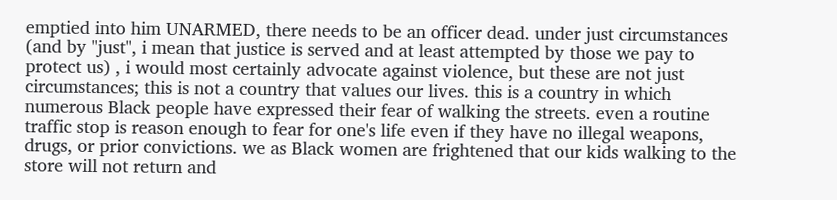emptied into him UNARMED, there needs to be an officer dead. under just circumstances (and by "just", i mean that justice is served and at least attempted by those we pay to protect us) , i would most certainly advocate against violence, but these are not just circumstances; this is not a country that values our lives. this is a country in which numerous Black people have expressed their fear of walking the streets. even a routine traffic stop is reason enough to fear for one's life even if they have no illegal weapons, drugs, or prior convictions. we as Black women are frightened that our kids walking to the store will not return and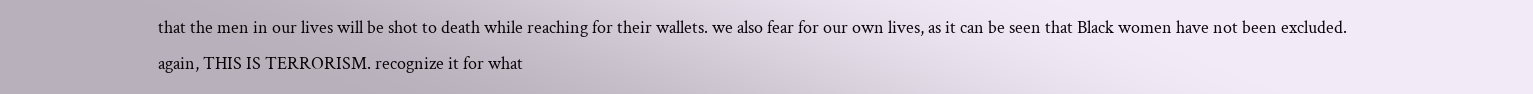that the men in our lives will be shot to death while reaching for their wallets. we also fear for our own lives, as it can be seen that Black women have not been excluded.
again, THIS IS TERRORISM. recognize it for what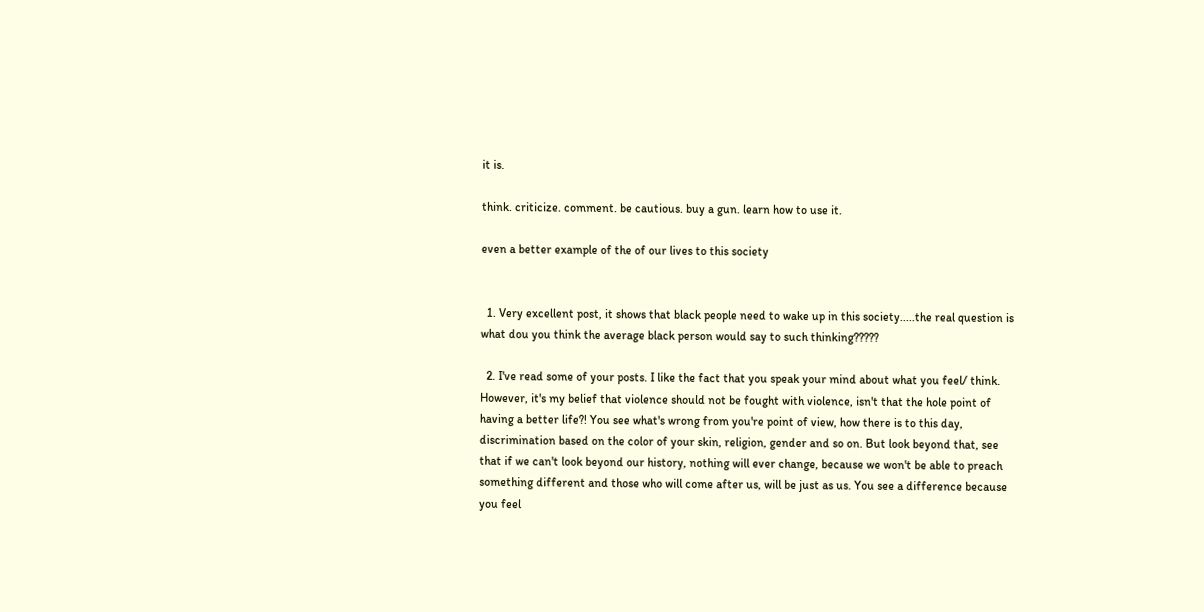it is.

think. criticize. comment. be cautious. buy a gun. learn how to use it.

even a better example of the of our lives to this society


  1. Very excellent post, it shows that black people need to wake up in this society.....the real question is what dou you think the average black person would say to such thinking?????

  2. I've read some of your posts. I like the fact that you speak your mind about what you feel/ think. However, it's my belief that violence should not be fought with violence, isn't that the hole point of having a better life?! You see what's wrong from you're point of view, how there is to this day, discrimination based on the color of your skin, religion, gender and so on. But look beyond that, see that if we can't look beyond our history, nothing will ever change, because we won't be able to preach something different and those who will come after us, will be just as us. You see a difference because you feel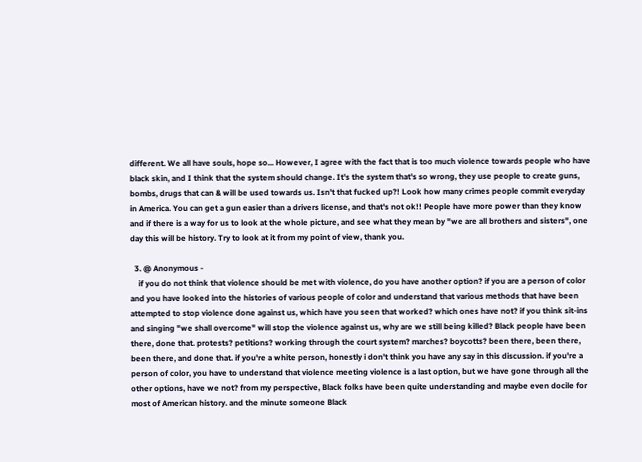different. We all have souls, hope so... However, I agree with the fact that is too much violence towards people who have black skin, and I think that the system should change. It's the system that's so wrong, they use people to create guns, bombs, drugs that can & will be used towards us. Isn't that fucked up?! Look how many crimes people commit everyday in America. You can get a gun easier than a drivers license, and that's not ok!! People have more power than they know and if there is a way for us to look at the whole picture, and see what they mean by "we are all brothers and sisters", one day this will be history. Try to look at it from my point of view, thank you.

  3. @ Anonymous -
    if you do not think that violence should be met with violence, do you have another option? if you are a person of color and you have looked into the histories of various people of color and understand that various methods that have been attempted to stop violence done against us, which have you seen that worked? which ones have not? if you think sit-ins and singing "we shall overcome" will stop the violence against us, why are we still being killed? Black people have been there, done that. protests? petitions? working through the court system? marches? boycotts? been there, been there, been there, and done that. if you're a white person, honestly i don't think you have any say in this discussion. if you're a person of color, you have to understand that violence meeting violence is a last option, but we have gone through all the other options, have we not? from my perspective, Black folks have been quite understanding and maybe even docile for most of American history. and the minute someone Black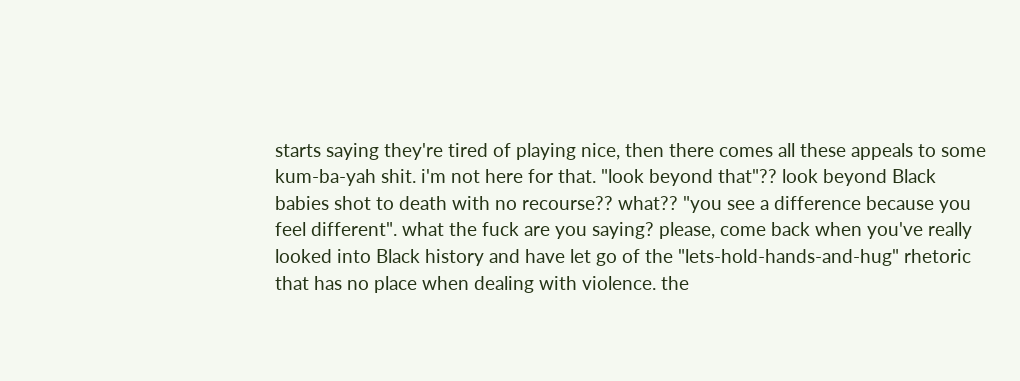starts saying they're tired of playing nice, then there comes all these appeals to some kum-ba-yah shit. i'm not here for that. "look beyond that"?? look beyond Black babies shot to death with no recourse?? what?? "you see a difference because you feel different". what the fuck are you saying? please, come back when you've really looked into Black history and have let go of the "lets-hold-hands-and-hug" rhetoric that has no place when dealing with violence. the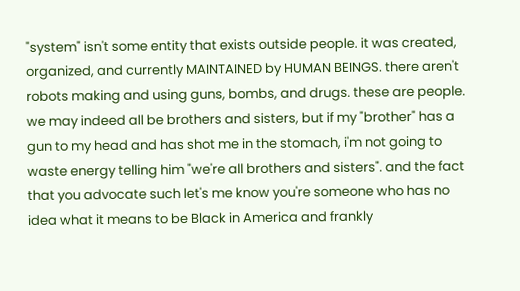"system" isn't some entity that exists outside people. it was created, organized, and currently MAINTAINED by HUMAN BEINGS. there aren't robots making and using guns, bombs, and drugs. these are people. we may indeed all be brothers and sisters, but if my "brother" has a gun to my head and has shot me in the stomach, i'm not going to waste energy telling him "we're all brothers and sisters". and the fact that you advocate such let's me know you're someone who has no idea what it means to be Black in America and frankly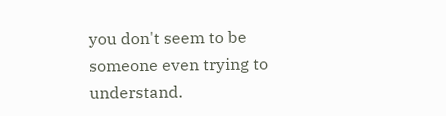you don't seem to be someone even trying to understand.